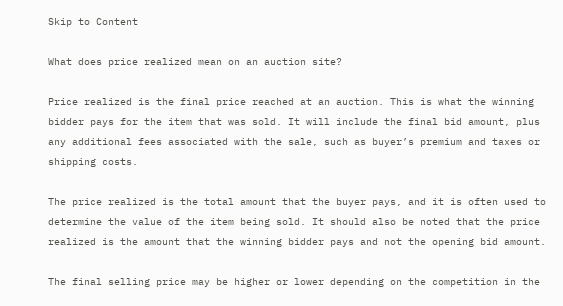Skip to Content

What does price realized mean on an auction site?

Price realized is the final price reached at an auction. This is what the winning bidder pays for the item that was sold. It will include the final bid amount, plus any additional fees associated with the sale, such as buyer’s premium and taxes or shipping costs.

The price realized is the total amount that the buyer pays, and it is often used to determine the value of the item being sold. It should also be noted that the price realized is the amount that the winning bidder pays and not the opening bid amount.

The final selling price may be higher or lower depending on the competition in the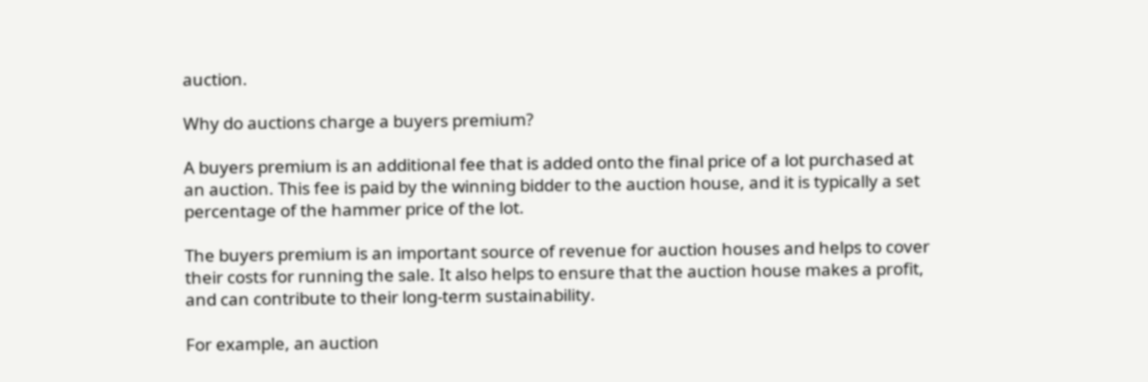auction.

Why do auctions charge a buyers premium?

A buyers premium is an additional fee that is added onto the final price of a lot purchased at an auction. This fee is paid by the winning bidder to the auction house, and it is typically a set percentage of the hammer price of the lot.

The buyers premium is an important source of revenue for auction houses and helps to cover their costs for running the sale. It also helps to ensure that the auction house makes a profit, and can contribute to their long-term sustainability.

For example, an auction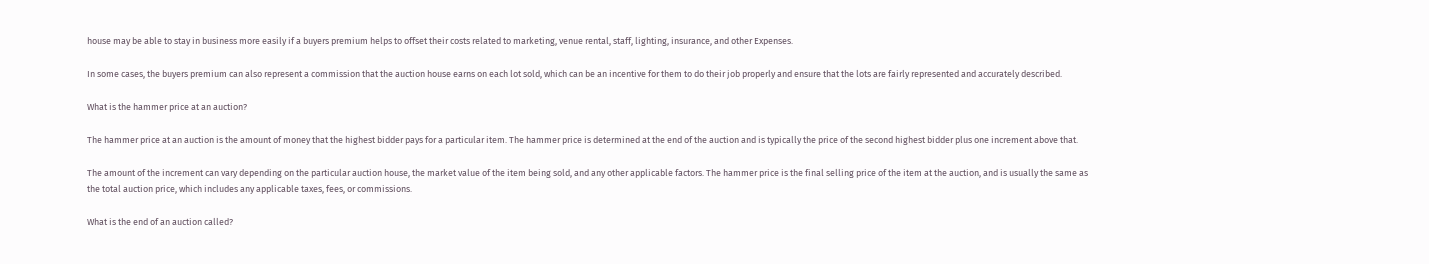house may be able to stay in business more easily if a buyers premium helps to offset their costs related to marketing, venue rental, staff, lighting, insurance, and other Expenses.

In some cases, the buyers premium can also represent a commission that the auction house earns on each lot sold, which can be an incentive for them to do their job properly and ensure that the lots are fairly represented and accurately described.

What is the hammer price at an auction?

The hammer price at an auction is the amount of money that the highest bidder pays for a particular item. The hammer price is determined at the end of the auction and is typically the price of the second highest bidder plus one increment above that.

The amount of the increment can vary depending on the particular auction house, the market value of the item being sold, and any other applicable factors. The hammer price is the final selling price of the item at the auction, and is usually the same as the total auction price, which includes any applicable taxes, fees, or commissions.

What is the end of an auction called?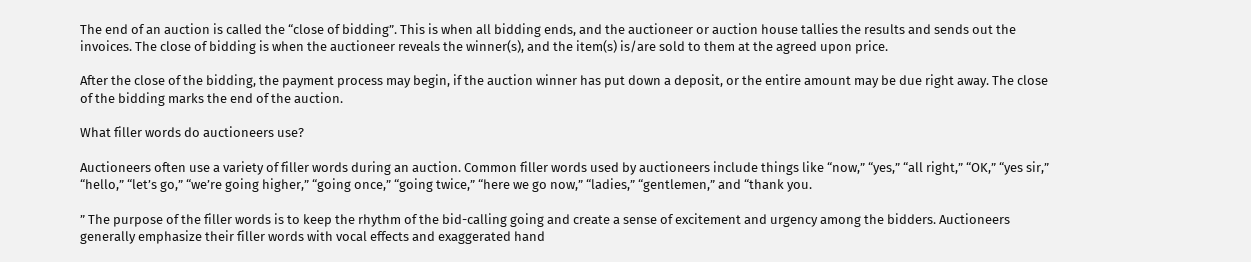The end of an auction is called the “close of bidding”. This is when all bidding ends, and the auctioneer or auction house tallies the results and sends out the invoices. The close of bidding is when the auctioneer reveals the winner(s), and the item(s) is/are sold to them at the agreed upon price.

After the close of the bidding, the payment process may begin, if the auction winner has put down a deposit, or the entire amount may be due right away. The close of the bidding marks the end of the auction.

What filler words do auctioneers use?

Auctioneers often use a variety of filler words during an auction. Common filler words used by auctioneers include things like “now,” “yes,” “all right,” “OK,” “yes sir,” “hello,” “let’s go,” “we’re going higher,” “going once,” “going twice,” “here we go now,” “ladies,” “gentlemen,” and “thank you.

” The purpose of the filler words is to keep the rhythm of the bid-calling going and create a sense of excitement and urgency among the bidders. Auctioneers generally emphasize their filler words with vocal effects and exaggerated hand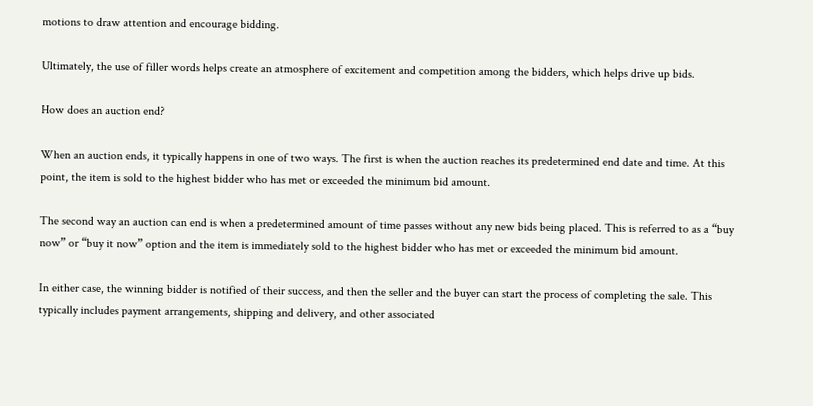motions to draw attention and encourage bidding.

Ultimately, the use of filler words helps create an atmosphere of excitement and competition among the bidders, which helps drive up bids.

How does an auction end?

When an auction ends, it typically happens in one of two ways. The first is when the auction reaches its predetermined end date and time. At this point, the item is sold to the highest bidder who has met or exceeded the minimum bid amount.

The second way an auction can end is when a predetermined amount of time passes without any new bids being placed. This is referred to as a “buy now” or “buy it now” option and the item is immediately sold to the highest bidder who has met or exceeded the minimum bid amount.

In either case, the winning bidder is notified of their success, and then the seller and the buyer can start the process of completing the sale. This typically includes payment arrangements, shipping and delivery, and other associated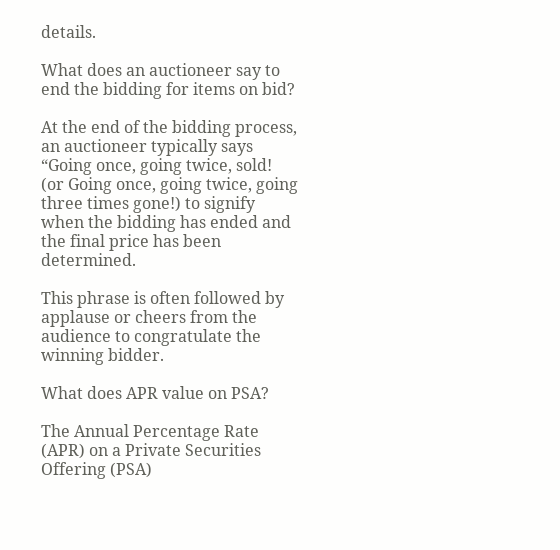details.

What does an auctioneer say to end the bidding for items on bid?

At the end of the bidding process, an auctioneer typically says “Going once, going twice, sold! (or Going once, going twice, going three times gone!) to signify when the bidding has ended and the final price has been determined.

This phrase is often followed by applause or cheers from the audience to congratulate the winning bidder.

What does APR value on PSA?

The Annual Percentage Rate (APR) on a Private Securities Offering (PSA)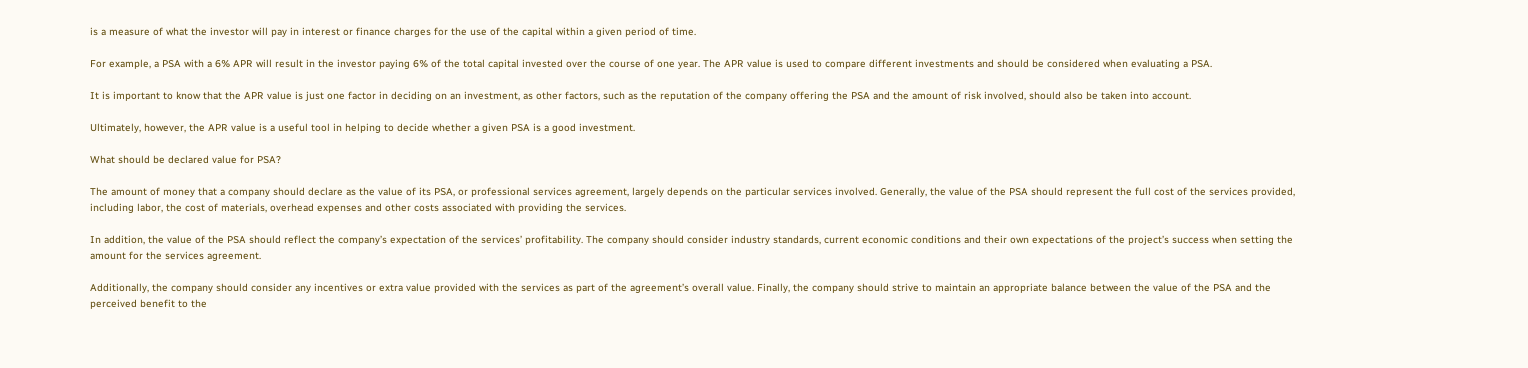is a measure of what the investor will pay in interest or finance charges for the use of the capital within a given period of time.

For example, a PSA with a 6% APR will result in the investor paying 6% of the total capital invested over the course of one year. The APR value is used to compare different investments and should be considered when evaluating a PSA.

It is important to know that the APR value is just one factor in deciding on an investment, as other factors, such as the reputation of the company offering the PSA and the amount of risk involved, should also be taken into account.

Ultimately, however, the APR value is a useful tool in helping to decide whether a given PSA is a good investment.

What should be declared value for PSA?

The amount of money that a company should declare as the value of its PSA, or professional services agreement, largely depends on the particular services involved. Generally, the value of the PSA should represent the full cost of the services provided, including labor, the cost of materials, overhead expenses and other costs associated with providing the services.

In addition, the value of the PSA should reflect the company’s expectation of the services’ profitability. The company should consider industry standards, current economic conditions and their own expectations of the project’s success when setting the amount for the services agreement.

Additionally, the company should consider any incentives or extra value provided with the services as part of the agreement’s overall value. Finally, the company should strive to maintain an appropriate balance between the value of the PSA and the perceived benefit to the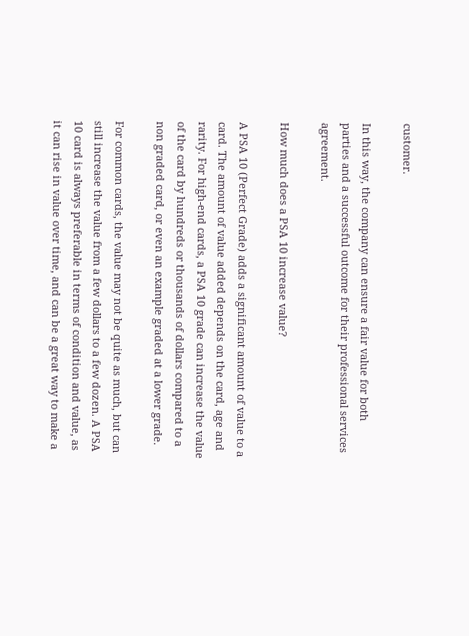customer.

In this way, the company can ensure a fair value for both parties and a successful outcome for their professional services agreement.

How much does a PSA 10 increase value?

A PSA 10 (Perfect Grade) adds a significant amount of value to a card. The amount of value added depends on the card, age and rarity. For high-end cards, a PSA 10 grade can increase the value of the card by hundreds or thousands of dollars compared to a non graded card, or even an example graded at a lower grade.

For common cards, the value may not be quite as much, but can still increase the value from a few dollars to a few dozen. A PSA 10 card is always preferable in terms of condition and value, as it can rise in value over time, and can be a great way to make a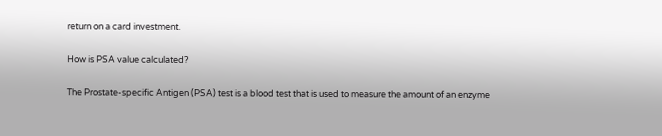return on a card investment.

How is PSA value calculated?

The Prostate-specific Antigen (PSA) test is a blood test that is used to measure the amount of an enzyme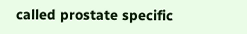called prostate specific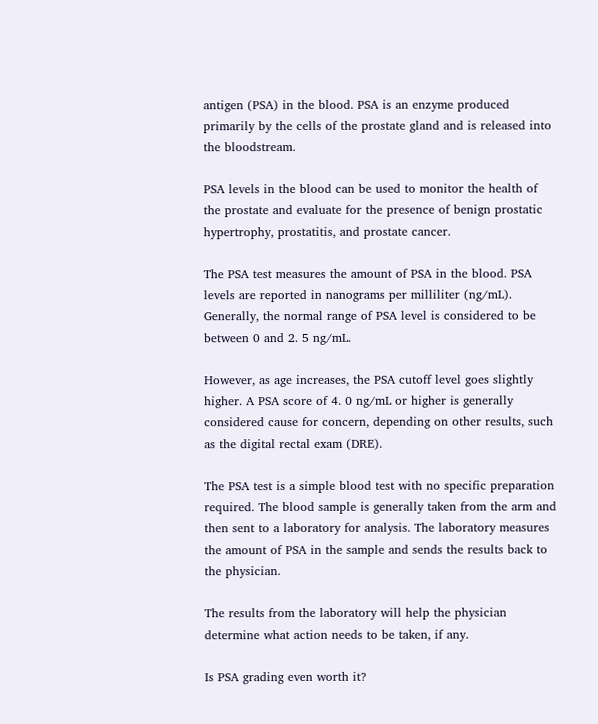antigen (PSA) in the blood. PSA is an enzyme produced primarily by the cells of the prostate gland and is released into the bloodstream.

PSA levels in the blood can be used to monitor the health of the prostate and evaluate for the presence of benign prostatic hypertrophy, prostatitis, and prostate cancer.

The PSA test measures the amount of PSA in the blood. PSA levels are reported in nanograms per milliliter (ng/mL). Generally, the normal range of PSA level is considered to be between 0 and 2. 5 ng/mL.

However, as age increases, the PSA cutoff level goes slightly higher. A PSA score of 4. 0 ng/mL or higher is generally considered cause for concern, depending on other results, such as the digital rectal exam (DRE).

The PSA test is a simple blood test with no specific preparation required. The blood sample is generally taken from the arm and then sent to a laboratory for analysis. The laboratory measures the amount of PSA in the sample and sends the results back to the physician.

The results from the laboratory will help the physician determine what action needs to be taken, if any.

Is PSA grading even worth it?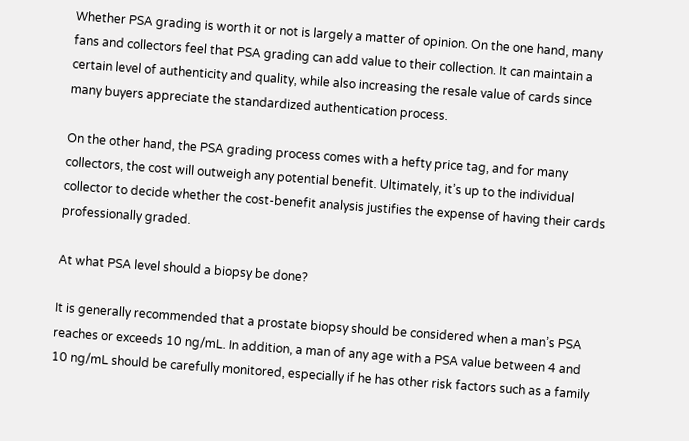Whether PSA grading is worth it or not is largely a matter of opinion. On the one hand, many fans and collectors feel that PSA grading can add value to their collection. It can maintain a certain level of authenticity and quality, while also increasing the resale value of cards since many buyers appreciate the standardized authentication process.

On the other hand, the PSA grading process comes with a hefty price tag, and for many collectors, the cost will outweigh any potential benefit. Ultimately, it’s up to the individual collector to decide whether the cost-benefit analysis justifies the expense of having their cards professionally graded.

At what PSA level should a biopsy be done?

It is generally recommended that a prostate biopsy should be considered when a man’s PSA reaches or exceeds 10 ng/mL. In addition, a man of any age with a PSA value between 4 and 10 ng/mL should be carefully monitored, especially if he has other risk factors such as a family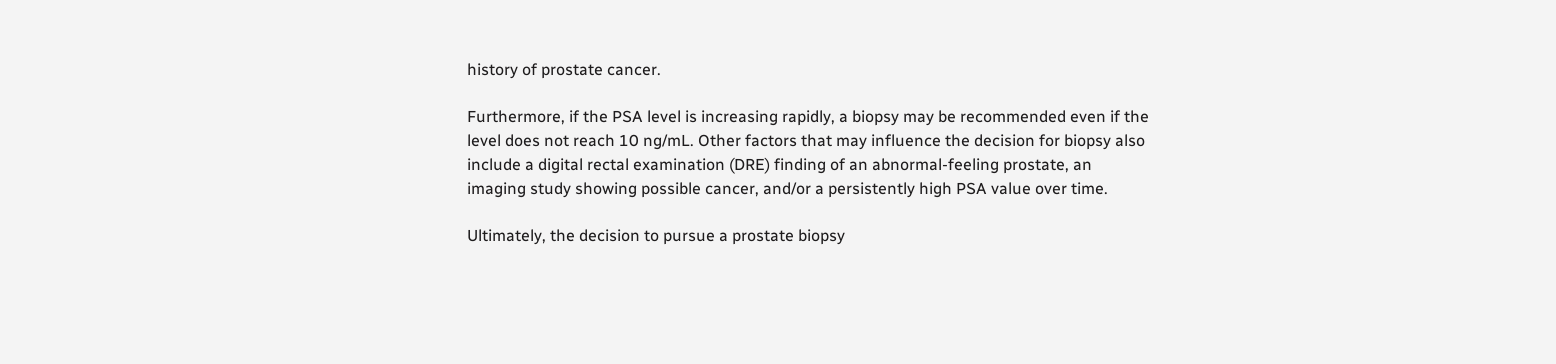history of prostate cancer.

Furthermore, if the PSA level is increasing rapidly, a biopsy may be recommended even if the level does not reach 10 ng/mL. Other factors that may influence the decision for biopsy also include a digital rectal examination (DRE) finding of an abnormal-feeling prostate, an imaging study showing possible cancer, and/or a persistently high PSA value over time.

Ultimately, the decision to pursue a prostate biopsy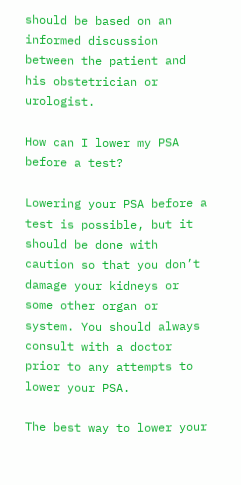should be based on an informed discussion between the patient and his obstetrician or urologist.

How can I lower my PSA before a test?

Lowering your PSA before a test is possible, but it should be done with caution so that you don’t damage your kidneys or some other organ or system. You should always consult with a doctor prior to any attempts to lower your PSA.

The best way to lower your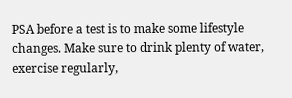PSA before a test is to make some lifestyle changes. Make sure to drink plenty of water, exercise regularly,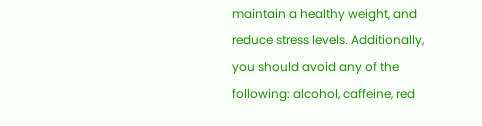maintain a healthy weight, and reduce stress levels. Additionally, you should avoid any of the following: alcohol, caffeine, red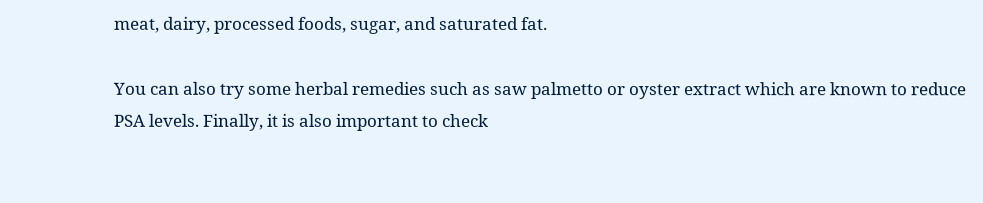meat, dairy, processed foods, sugar, and saturated fat.

You can also try some herbal remedies such as saw palmetto or oyster extract which are known to reduce PSA levels. Finally, it is also important to check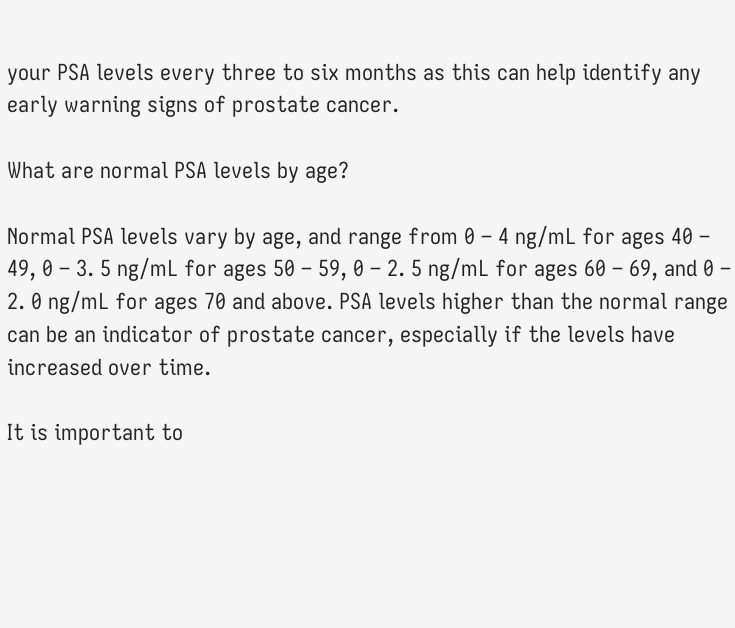your PSA levels every three to six months as this can help identify any early warning signs of prostate cancer.

What are normal PSA levels by age?

Normal PSA levels vary by age, and range from 0 – 4 ng/mL for ages 40 – 49, 0 – 3. 5 ng/mL for ages 50 – 59, 0 – 2. 5 ng/mL for ages 60 – 69, and 0 – 2. 0 ng/mL for ages 70 and above. PSA levels higher than the normal range can be an indicator of prostate cancer, especially if the levels have increased over time.

It is important to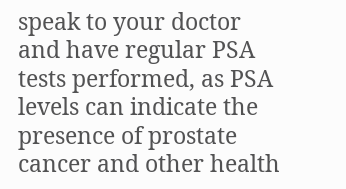speak to your doctor and have regular PSA tests performed, as PSA levels can indicate the presence of prostate cancer and other health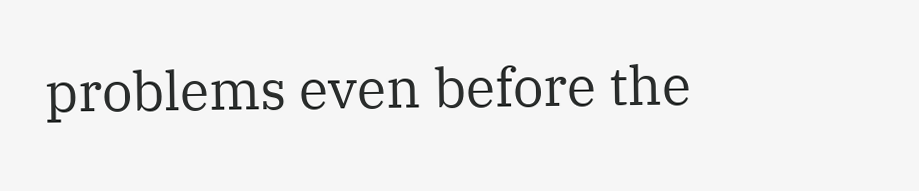problems even before the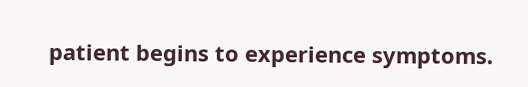patient begins to experience symptoms.